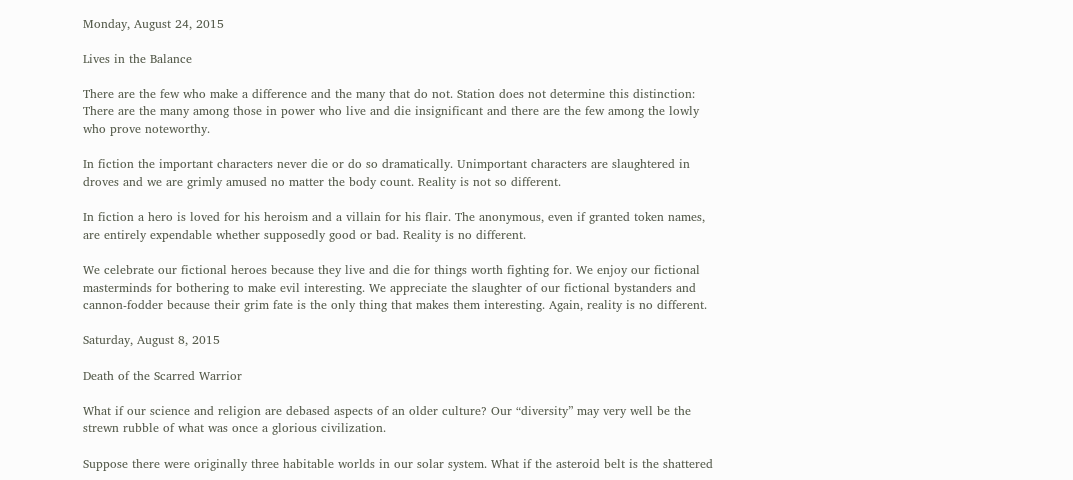Monday, August 24, 2015

Lives in the Balance

There are the few who make a difference and the many that do not. Station does not determine this distinction: There are the many among those in power who live and die insignificant and there are the few among the lowly who prove noteworthy.

In fiction the important characters never die or do so dramatically. Unimportant characters are slaughtered in droves and we are grimly amused no matter the body count. Reality is not so different.

In fiction a hero is loved for his heroism and a villain for his flair. The anonymous, even if granted token names, are entirely expendable whether supposedly good or bad. Reality is no different.

We celebrate our fictional heroes because they live and die for things worth fighting for. We enjoy our fictional masterminds for bothering to make evil interesting. We appreciate the slaughter of our fictional bystanders and cannon-fodder because their grim fate is the only thing that makes them interesting. Again, reality is no different.

Saturday, August 8, 2015

Death of the Scarred Warrior

What if our science and religion are debased aspects of an older culture? Our “diversity” may very well be the strewn rubble of what was once a glorious civilization.

Suppose there were originally three habitable worlds in our solar system. What if the asteroid belt is the shattered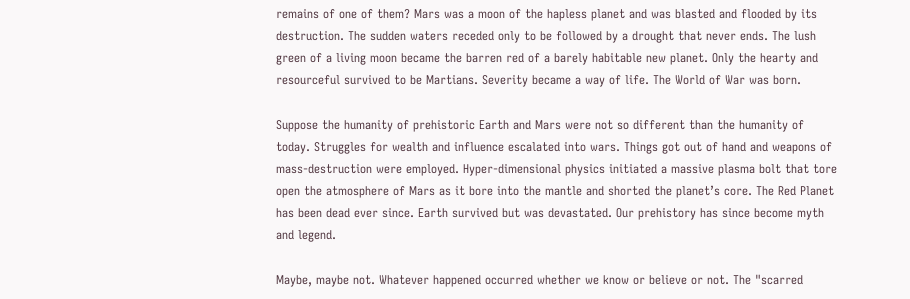remains of one of them? Mars was a moon of the hapless planet and was blasted and flooded by its destruction. The sudden waters receded only to be followed by a drought that never ends. The lush green of a living moon became the barren red of a barely habitable new planet. Only the hearty and resourceful survived to be Martians. Severity became a way of life. The World of War was born.

Suppose the humanity of prehistoric Earth and Mars were not so different than the humanity of today. Struggles for wealth and influence escalated into wars. Things got out of hand and weapons of mass-destruction were employed. Hyper-dimensional physics initiated a massive plasma bolt that tore open the atmosphere of Mars as it bore into the mantle and shorted the planet’s core. The Red Planet has been dead ever since. Earth survived but was devastated. Our prehistory has since become myth and legend.

Maybe, maybe not. Whatever happened occurred whether we know or believe or not. The "scarred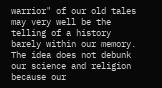warrior" of our old tales may very well be the telling of a history barely within our memory. The idea does not debunk our science and religion because our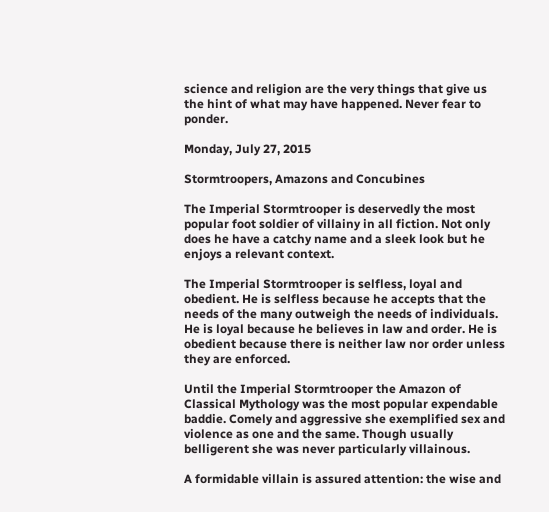science and religion are the very things that give us the hint of what may have happened. Never fear to ponder.

Monday, July 27, 2015

Stormtroopers, Amazons and Concubines

The Imperial Stormtrooper is deservedly the most popular foot soldier of villainy in all fiction. Not only does he have a catchy name and a sleek look but he enjoys a relevant context.

The Imperial Stormtrooper is selfless, loyal and obedient. He is selfless because he accepts that the needs of the many outweigh the needs of individuals. He is loyal because he believes in law and order. He is obedient because there is neither law nor order unless they are enforced.

Until the Imperial Stormtrooper the Amazon of Classical Mythology was the most popular expendable baddie. Comely and aggressive she exemplified sex and violence as one and the same. Though usually belligerent she was never particularly villainous.

A formidable villain is assured attention: the wise and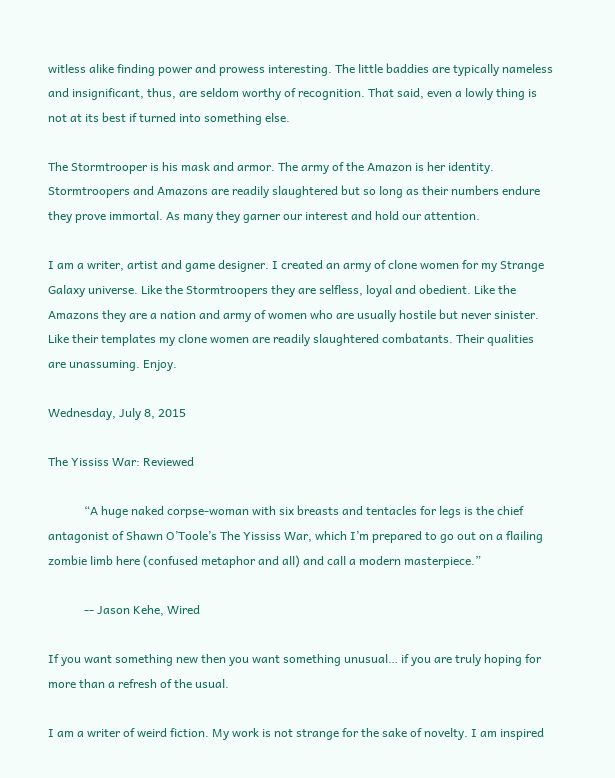witless alike finding power and prowess interesting. The little baddies are typically nameless and insignificant, thus, are seldom worthy of recognition. That said, even a lowly thing is not at its best if turned into something else.

The Stormtrooper is his mask and armor. The army of the Amazon is her identity. Stormtroopers and Amazons are readily slaughtered but so long as their numbers endure they prove immortal. As many they garner our interest and hold our attention.

I am a writer, artist and game designer. I created an army of clone women for my Strange Galaxy universe. Like the Stormtroopers they are selfless, loyal and obedient. Like the Amazons they are a nation and army of women who are usually hostile but never sinister. Like their templates my clone women are readily slaughtered combatants. Their qualities are unassuming. Enjoy.

Wednesday, July 8, 2015

The Yississ War: Reviewed

            “A huge naked corpse-woman with six breasts and tentacles for legs is the chief antagonist of Shawn O’Toole’s The Yississ War, which I’m prepared to go out on a flailing zombie limb here (confused metaphor and all) and call a modern masterpiece.”

            -- Jason Kehe, Wired

If you want something new then you want something unusual… if you are truly hoping for more than a refresh of the usual.

I am a writer of weird fiction. My work is not strange for the sake of novelty. I am inspired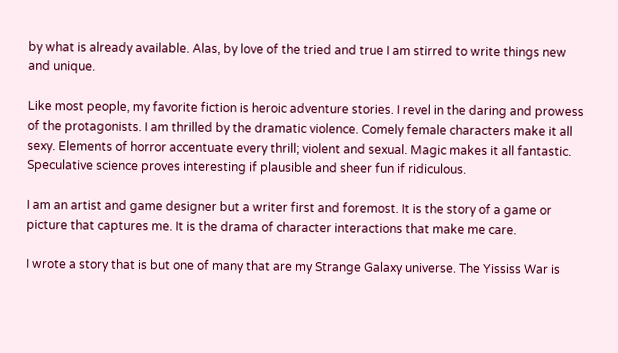by what is already available. Alas, by love of the tried and true I am stirred to write things new and unique.

Like most people, my favorite fiction is heroic adventure stories. I revel in the daring and prowess of the protagonists. I am thrilled by the dramatic violence. Comely female characters make it all sexy. Elements of horror accentuate every thrill; violent and sexual. Magic makes it all fantastic. Speculative science proves interesting if plausible and sheer fun if ridiculous.

I am an artist and game designer but a writer first and foremost. It is the story of a game or picture that captures me. It is the drama of character interactions that make me care.

I wrote a story that is but one of many that are my Strange Galaxy universe. The Yississ War is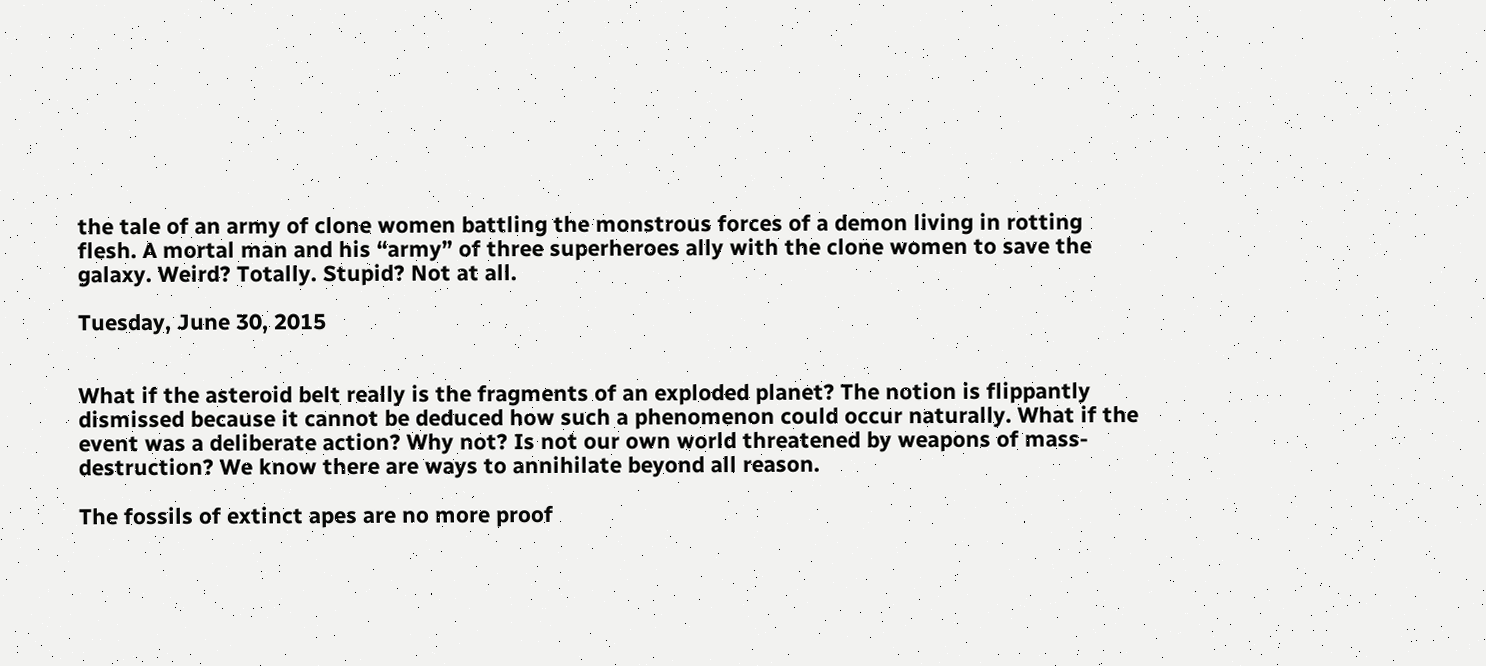the tale of an army of clone women battling the monstrous forces of a demon living in rotting flesh. A mortal man and his “army” of three superheroes ally with the clone women to save the galaxy. Weird? Totally. Stupid? Not at all.

Tuesday, June 30, 2015


What if the asteroid belt really is the fragments of an exploded planet? The notion is flippantly dismissed because it cannot be deduced how such a phenomenon could occur naturally. What if the event was a deliberate action? Why not? Is not our own world threatened by weapons of mass-destruction? We know there are ways to annihilate beyond all reason.

The fossils of extinct apes are no more proof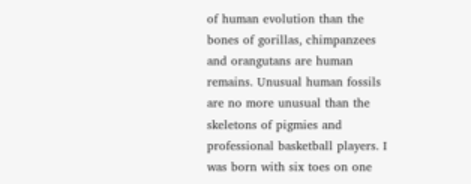of human evolution than the bones of gorillas, chimpanzees and orangutans are human remains. Unusual human fossils are no more unusual than the skeletons of pigmies and professional basketball players. I was born with six toes on one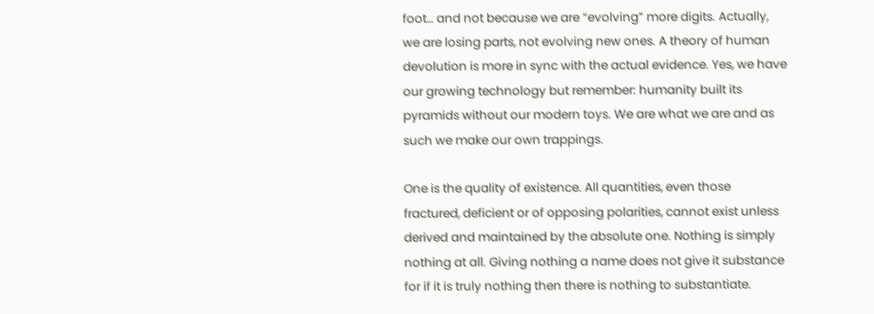foot… and not because we are “evolving” more digits. Actually, we are losing parts, not evolving new ones. A theory of human devolution is more in sync with the actual evidence. Yes, we have our growing technology but remember: humanity built its pyramids without our modern toys. We are what we are and as such we make our own trappings.

One is the quality of existence. All quantities, even those fractured, deficient or of opposing polarities, cannot exist unless derived and maintained by the absolute one. Nothing is simply nothing at all. Giving nothing a name does not give it substance for if it is truly nothing then there is nothing to substantiate.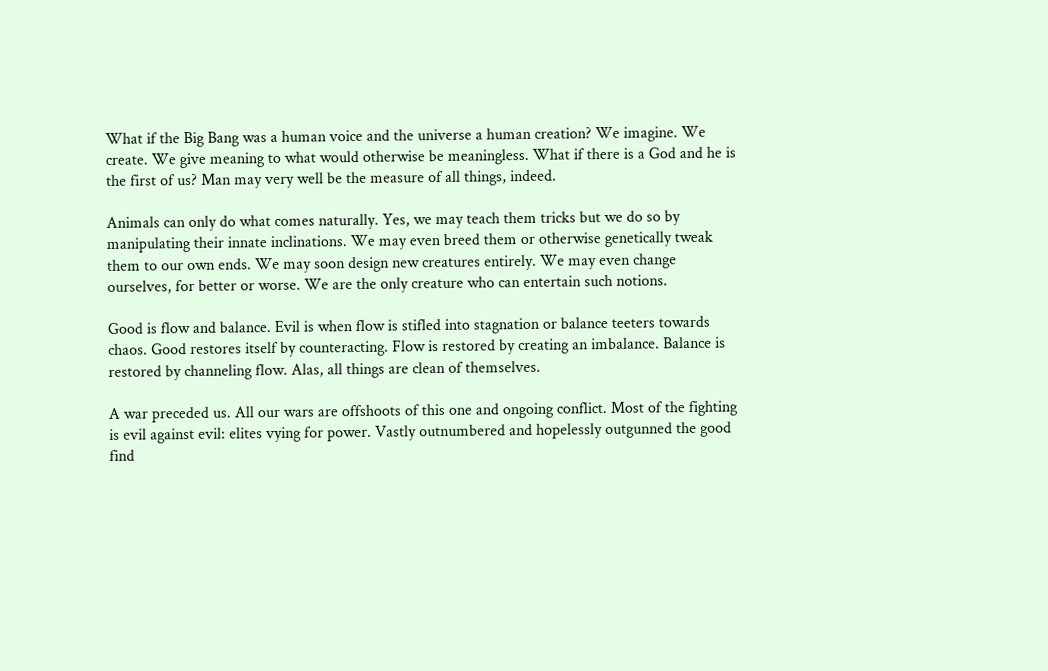What if the Big Bang was a human voice and the universe a human creation? We imagine. We create. We give meaning to what would otherwise be meaningless. What if there is a God and he is the first of us? Man may very well be the measure of all things, indeed.

Animals can only do what comes naturally. Yes, we may teach them tricks but we do so by manipulating their innate inclinations. We may even breed them or otherwise genetically tweak them to our own ends. We may soon design new creatures entirely. We may even change ourselves, for better or worse. We are the only creature who can entertain such notions.

Good is flow and balance. Evil is when flow is stifled into stagnation or balance teeters towards chaos. Good restores itself by counteracting. Flow is restored by creating an imbalance. Balance is restored by channeling flow. Alas, all things are clean of themselves.

A war preceded us. All our wars are offshoots of this one and ongoing conflict. Most of the fighting is evil against evil: elites vying for power. Vastly outnumbered and hopelessly outgunned the good find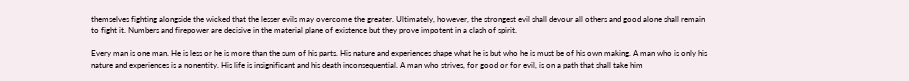themselves fighting alongside the wicked that the lesser evils may overcome the greater. Ultimately, however, the strongest evil shall devour all others and good alone shall remain to fight it. Numbers and firepower are decisive in the material plane of existence but they prove impotent in a clash of spirit.

Every man is one man. He is less or he is more than the sum of his parts. His nature and experiences shape what he is but who he is must be of his own making. A man who is only his nature and experiences is a nonentity. His life is insignificant and his death inconsequential. A man who strives, for good or for evil, is on a path that shall take him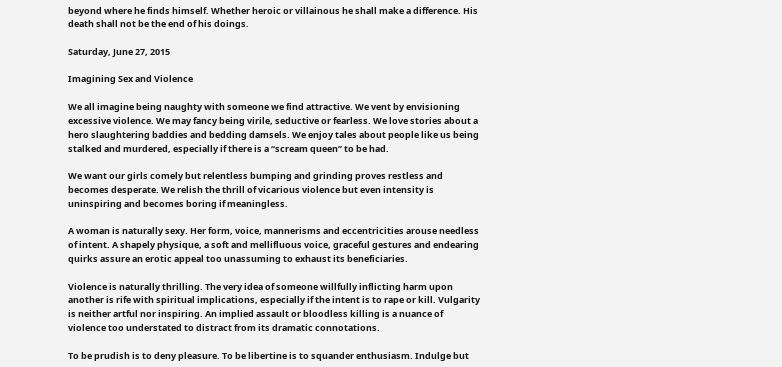beyond where he finds himself. Whether heroic or villainous he shall make a difference. His death shall not be the end of his doings.

Saturday, June 27, 2015

Imagining Sex and Violence

We all imagine being naughty with someone we find attractive. We vent by envisioning excessive violence. We may fancy being virile, seductive or fearless. We love stories about a hero slaughtering baddies and bedding damsels. We enjoy tales about people like us being stalked and murdered, especially if there is a “scream queen” to be had.

We want our girls comely but relentless bumping and grinding proves restless and becomes desperate. We relish the thrill of vicarious violence but even intensity is uninspiring and becomes boring if meaningless.

A woman is naturally sexy. Her form, voice, mannerisms and eccentricities arouse needless of intent. A shapely physique, a soft and mellifluous voice, graceful gestures and endearing quirks assure an erotic appeal too unassuming to exhaust its beneficiaries.

Violence is naturally thrilling. The very idea of someone willfully inflicting harm upon another is rife with spiritual implications, especially if the intent is to rape or kill. Vulgarity is neither artful nor inspiring. An implied assault or bloodless killing is a nuance of violence too understated to distract from its dramatic connotations.

To be prudish is to deny pleasure. To be libertine is to squander enthusiasm. Indulge but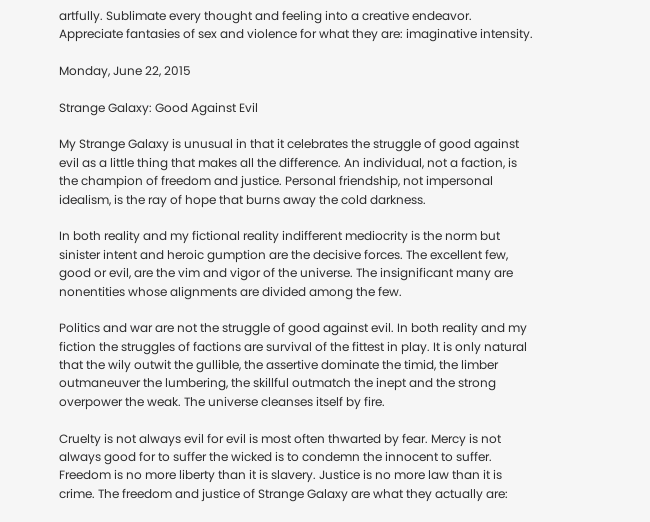artfully. Sublimate every thought and feeling into a creative endeavor. Appreciate fantasies of sex and violence for what they are: imaginative intensity.

Monday, June 22, 2015

Strange Galaxy: Good Against Evil

My Strange Galaxy is unusual in that it celebrates the struggle of good against evil as a little thing that makes all the difference. An individual, not a faction, is the champion of freedom and justice. Personal friendship, not impersonal idealism, is the ray of hope that burns away the cold darkness.

In both reality and my fictional reality indifferent mediocrity is the norm but sinister intent and heroic gumption are the decisive forces. The excellent few, good or evil, are the vim and vigor of the universe. The insignificant many are nonentities whose alignments are divided among the few.

Politics and war are not the struggle of good against evil. In both reality and my fiction the struggles of factions are survival of the fittest in play. It is only natural that the wily outwit the gullible, the assertive dominate the timid, the limber outmaneuver the lumbering, the skillful outmatch the inept and the strong overpower the weak. The universe cleanses itself by fire.

Cruelty is not always evil for evil is most often thwarted by fear. Mercy is not always good for to suffer the wicked is to condemn the innocent to suffer. Freedom is no more liberty than it is slavery. Justice is no more law than it is crime. The freedom and justice of Strange Galaxy are what they actually are: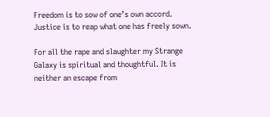Freedom is to sow of one’s own accord. Justice is to reap what one has freely sown.

For all the rape and slaughter my Strange Galaxy is spiritual and thoughtful. It is neither an escape from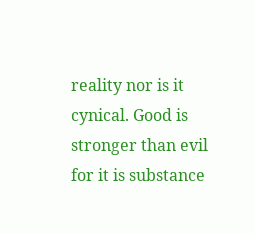reality nor is it cynical. Good is stronger than evil for it is substance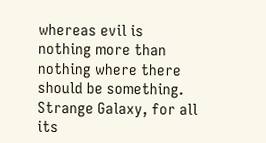whereas evil is nothing more than nothing where there should be something. Strange Galaxy, for all its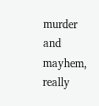murder and mayhem, really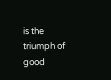is the triumph of good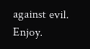against evil. Enjoy.